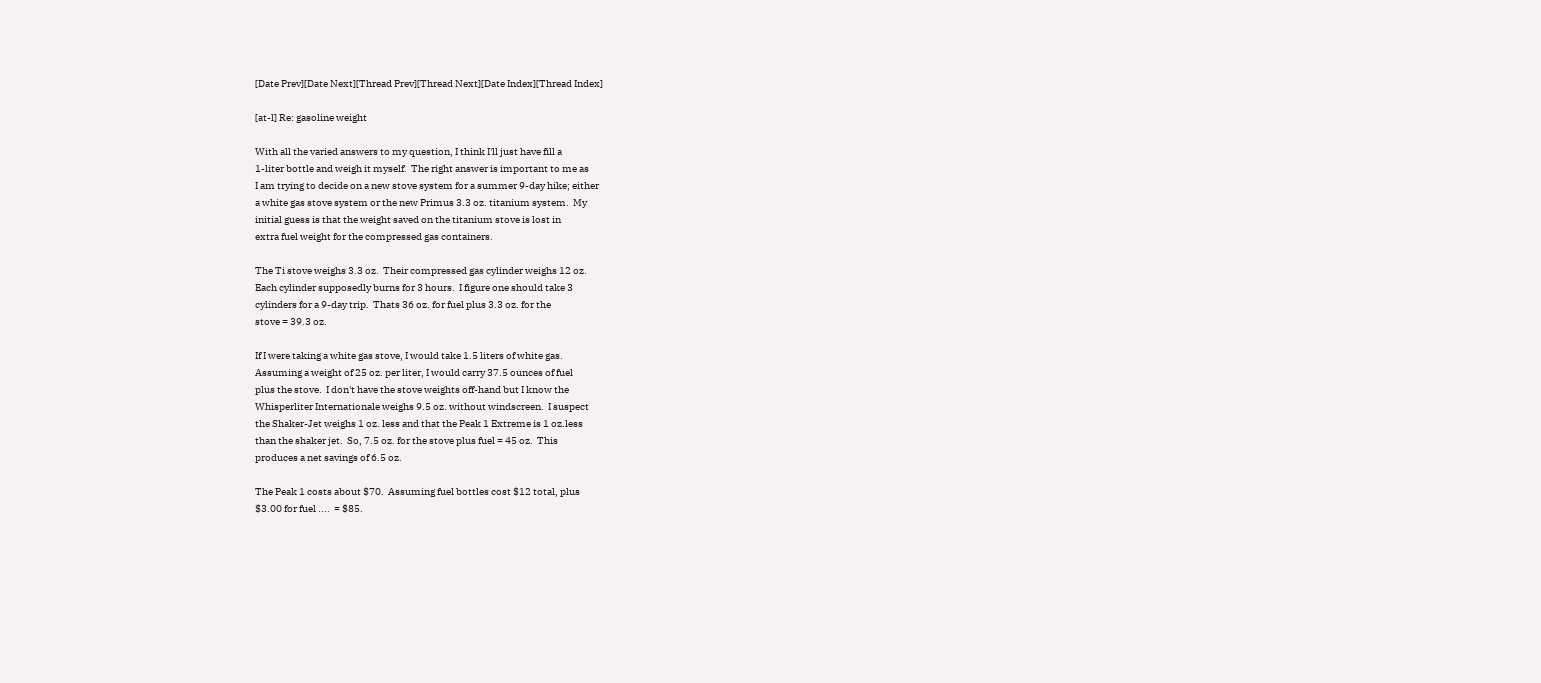[Date Prev][Date Next][Thread Prev][Thread Next][Date Index][Thread Index]

[at-l] Re: gasoline weight

With all the varied answers to my question, I think I'll just have fill a
1-liter bottle and weigh it myself.  The right answer is important to me as
I am trying to decide on a new stove system for a summer 9-day hike; either
a white gas stove system or the new Primus 3.3 oz. titanium system.  My
initial guess is that the weight saved on the titanium stove is lost in
extra fuel weight for the compressed gas containers.

The Ti stove weighs 3.3 oz.  Their compressed gas cylinder weighs 12 oz.
Each cylinder supposedly burns for 3 hours.  I figure one should take 3
cylinders for a 9-day trip.  Thats 36 oz. for fuel plus 3.3 oz. for the
stove = 39.3 oz.

If I were taking a white gas stove, I would take 1.5 liters of white gas.
Assuming a weight of 25 oz. per liter, I would carry 37.5 ounces of fuel
plus the stove.  I don't have the stove weights off-hand but I know the
Whisperliter Internationale weighs 9.5 oz. without windscreen.  I suspect
the Shaker-Jet weighs 1 oz. less and that the Peak 1 Extreme is 1 oz.less
than the shaker jet.  So, 7.5 oz. for the stove plus fuel = 45 oz.  This
produces a net savings of 6.5 oz.

The Peak 1 costs about $70.  Assuming fuel bottles cost $12 total, plus
$3.00 for fuel ....  = $85.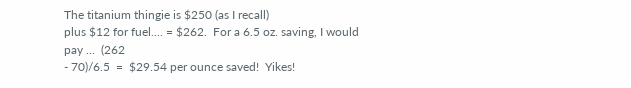The titanium thingie is $250 (as I recall)
plus $12 for fuel.... = $262.  For a 6.5 oz. saving, I would pay ...  (262
- 70)/6.5  =  $29.54 per ounce saved!  Yikes!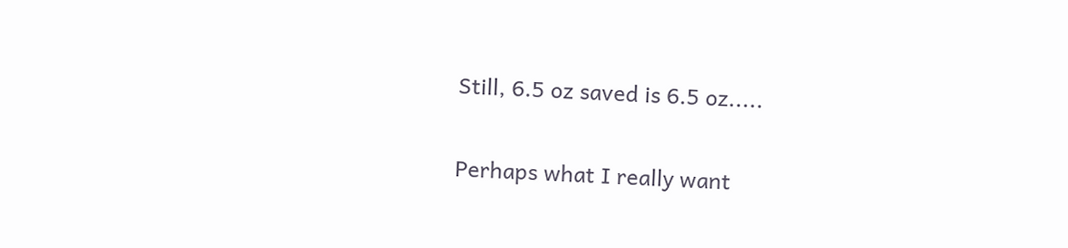Still, 6.5 oz saved is 6.5 oz.....

Perhaps what I really want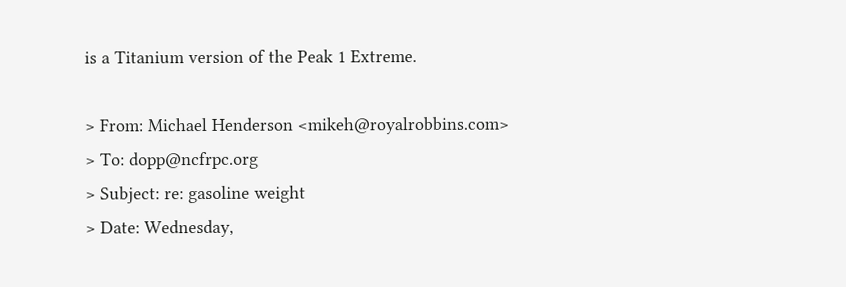is a Titanium version of the Peak 1 Extreme.

> From: Michael Henderson <mikeh@royalrobbins.com>
> To: dopp@ncfrpc.org
> Subject: re: gasoline weight
> Date: Wednesday,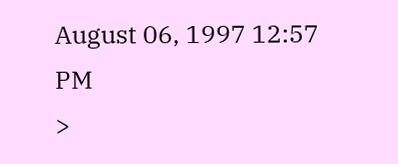August 06, 1997 12:57 PM
>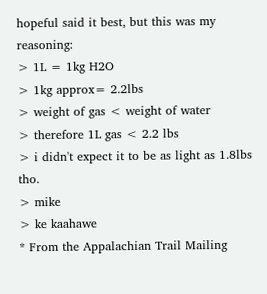hopeful said it best, but this was my reasoning:
> 1L = 1kg H2O
> 1kg approx= 2.2lbs
> weight of gas < weight of water
> therefore 1L gas < 2.2 lbs
> i didn't expect it to be as light as 1.8lbs tho.
> mike
> ke kaahawe
* From the Appalachian Trail Mailing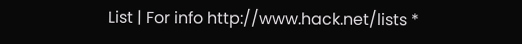List | For info http://www.hack.net/lists *